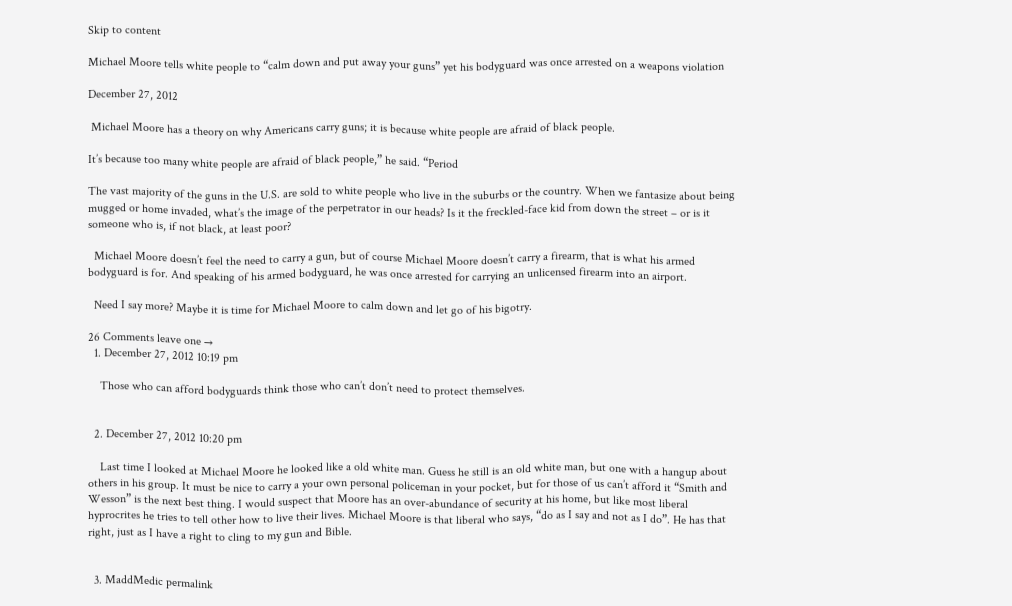Skip to content

Michael Moore tells white people to “calm down and put away your guns” yet his bodyguard was once arrested on a weapons violation

December 27, 2012

 Michael Moore has a theory on why Americans carry guns; it is because white people are afraid of black people.

It’s because too many white people are afraid of black people,” he said. “Period

The vast majority of the guns in the U.S. are sold to white people who live in the suburbs or the country. When we fantasize about being mugged or home invaded, what’s the image of the perpetrator in our heads? Is it the freckled-face kid from down the street – or is it someone who is, if not black, at least poor?

  Michael Moore doesn’t feel the need to carry a gun, but of course Michael Moore doesn’t carry a firearm, that is what his armed bodyguard is for. And speaking of his armed bodyguard, he was once arrested for carrying an unlicensed firearm into an airport.

  Need I say more? Maybe it is time for Michael Moore to calm down and let go of his bigotry.

26 Comments leave one →
  1. December 27, 2012 10:19 pm

    Those who can afford bodyguards think those who can’t don’t need to protect themselves.


  2. December 27, 2012 10:20 pm

    Last time I looked at Michael Moore he looked like a old white man. Guess he still is an old white man, but one with a hangup about others in his group. It must be nice to carry a your own personal policeman in your pocket, but for those of us can’t afford it “Smith and Wesson” is the next best thing. I would suspect that Moore has an over-abundance of security at his home, but like most liberal hyprocrites he tries to tell other how to live their lives. Michael Moore is that liberal who says, “do as I say and not as I do”. He has that right, just as I have a right to cling to my gun and Bible.


  3. MaddMedic permalink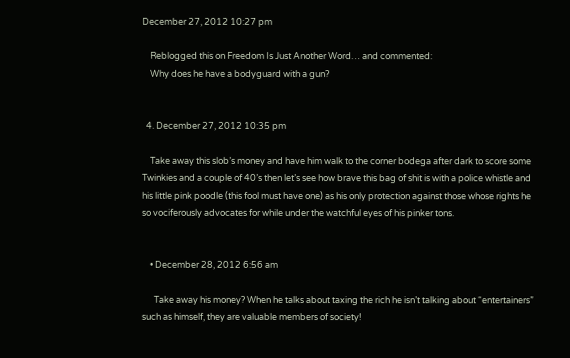December 27, 2012 10:27 pm

    Reblogged this on Freedom Is Just Another Word… and commented:
    Why does he have a bodyguard with a gun?


  4. December 27, 2012 10:35 pm

    Take away this slob’s money and have him walk to the corner bodega after dark to score some Twinkies and a couple of 40’s then let’s see how brave this bag of shit is with a police whistle and his little pink poodle (this fool must have one) as his only protection against those whose rights he so vociferously advocates for while under the watchful eyes of his pinker tons.


    • December 28, 2012 6:56 am

      Take away his money? When he talks about taxing the rich he isn’t talking about “entertainers” such as himself, they are valuable members of society!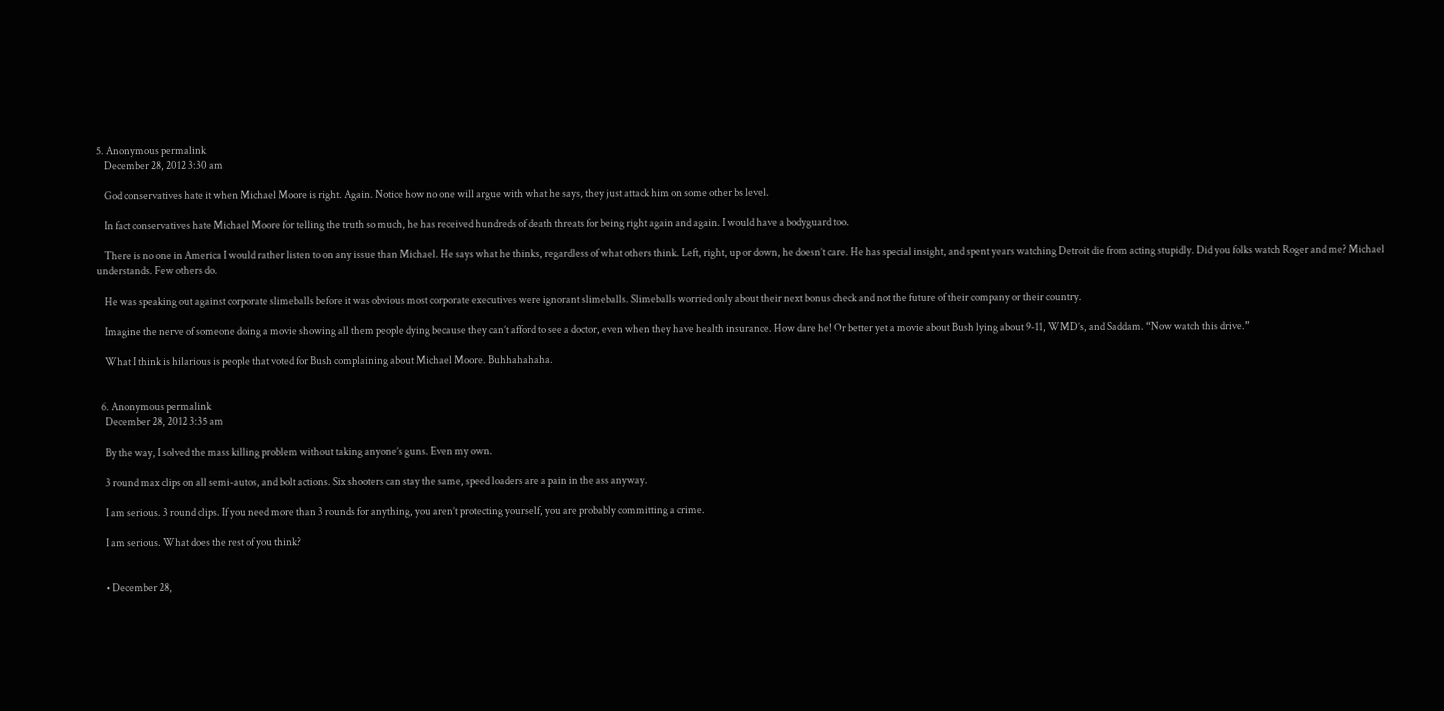5. Anonymous permalink
    December 28, 2012 3:30 am

    God conservatives hate it when Michael Moore is right. Again. Notice how no one will argue with what he says, they just attack him on some other bs level.

    In fact conservatives hate Michael Moore for telling the truth so much, he has received hundreds of death threats for being right again and again. I would have a bodyguard too.

    There is no one in America I would rather listen to on any issue than Michael. He says what he thinks, regardless of what others think. Left, right, up or down, he doesn’t care. He has special insight, and spent years watching Detroit die from acting stupidly. Did you folks watch Roger and me? Michael understands. Few others do.

    He was speaking out against corporate slimeballs before it was obvious most corporate executives were ignorant slimeballs. Slimeballs worried only about their next bonus check and not the future of their company or their country.

    Imagine the nerve of someone doing a movie showing all them people dying because they can’t afford to see a doctor, even when they have health insurance. How dare he! Or better yet a movie about Bush lying about 9-11, WMD’s, and Saddam. “Now watch this drive.”

    What I think is hilarious is people that voted for Bush complaining about Michael Moore. Buhhahahaha.


  6. Anonymous permalink
    December 28, 2012 3:35 am

    By the way, I solved the mass killing problem without taking anyone’s guns. Even my own.

    3 round max clips on all semi-autos, and bolt actions. Six shooters can stay the same, speed loaders are a pain in the ass anyway.

    I am serious. 3 round clips. If you need more than 3 rounds for anything, you aren’t protecting yourself, you are probably committing a crime.

    I am serious. What does the rest of you think?


    • December 28,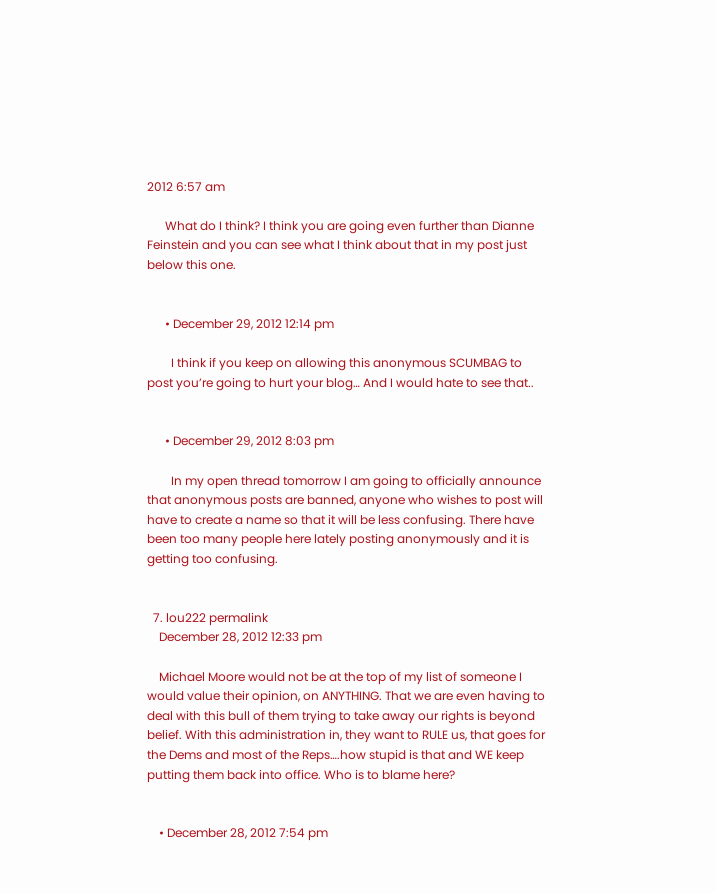2012 6:57 am

      What do I think? I think you are going even further than Dianne Feinstein and you can see what I think about that in my post just below this one.


      • December 29, 2012 12:14 pm

        I think if you keep on allowing this anonymous SCUMBAG to post you’re going to hurt your blog… And I would hate to see that..


      • December 29, 2012 8:03 pm

        In my open thread tomorrow I am going to officially announce that anonymous posts are banned, anyone who wishes to post will have to create a name so that it will be less confusing. There have been too many people here lately posting anonymously and it is getting too confusing.


  7. lou222 permalink
    December 28, 2012 12:33 pm

    Michael Moore would not be at the top of my list of someone I would value their opinion, on ANYTHING. That we are even having to deal with this bull of them trying to take away our rights is beyond belief. With this administration in, they want to RULE us, that goes for the Dems and most of the Reps….how stupid is that and WE keep putting them back into office. Who is to blame here?


    • December 28, 2012 7:54 pm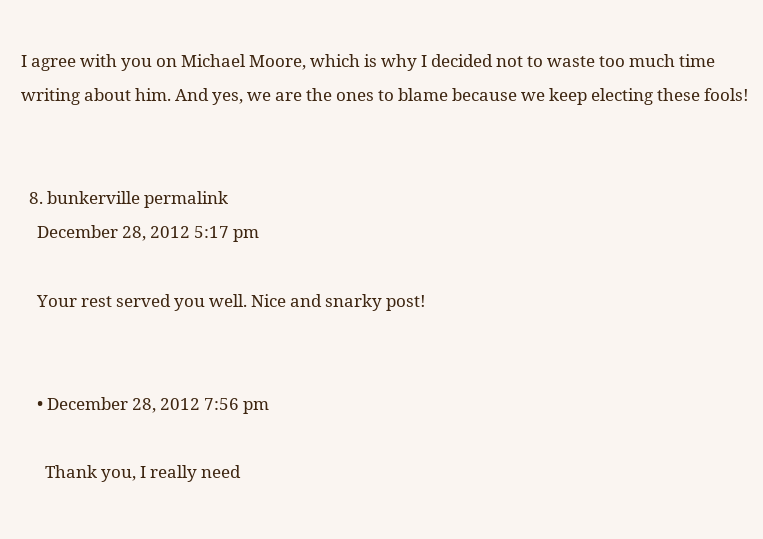I agree with you on Michael Moore, which is why I decided not to waste too much time writing about him. And yes, we are the ones to blame because we keep electing these fools!


  8. bunkerville permalink
    December 28, 2012 5:17 pm

    Your rest served you well. Nice and snarky post!


    • December 28, 2012 7:56 pm

      Thank you, I really need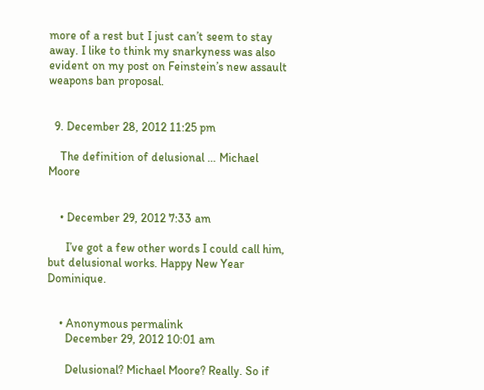more of a rest but I just can’t seem to stay away. I like to think my snarkyness was also evident on my post on Feinstein’s new assault weapons ban proposal.


  9. December 28, 2012 11:25 pm

    The definition of delusional … Michael Moore


    • December 29, 2012 7:33 am

      I’ve got a few other words I could call him, but delusional works. Happy New Year Dominique.


    • Anonymous permalink
      December 29, 2012 10:01 am

      Delusional? Michael Moore? Really. So if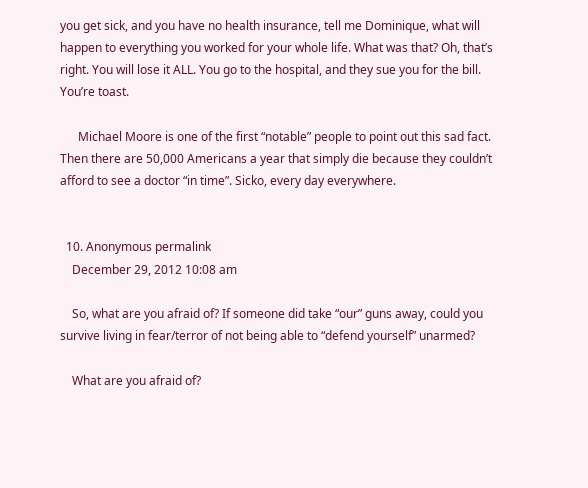you get sick, and you have no health insurance, tell me Dominique, what will happen to everything you worked for your whole life. What was that? Oh, that’s right. You will lose it ALL. You go to the hospital, and they sue you for the bill. You’re toast.

      Michael Moore is one of the first “notable” people to point out this sad fact. Then there are 50,000 Americans a year that simply die because they couldn’t afford to see a doctor “in time”. Sicko, every day everywhere.


  10. Anonymous permalink
    December 29, 2012 10:08 am

    So, what are you afraid of? If someone did take “our” guns away, could you survive living in fear/terror of not being able to “defend yourself” unarmed?

    What are you afraid of?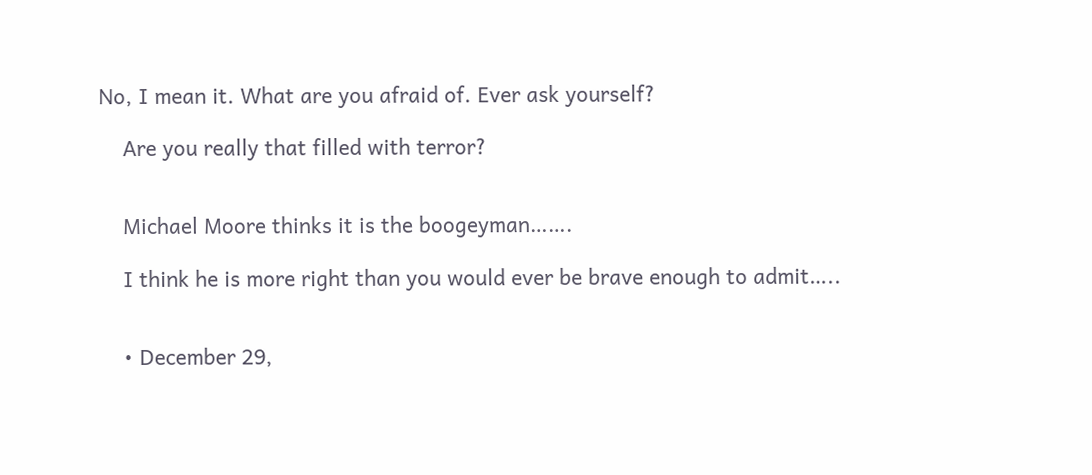No, I mean it. What are you afraid of. Ever ask yourself?

    Are you really that filled with terror?


    Michael Moore thinks it is the boogeyman…….

    I think he is more right than you would ever be brave enough to admit…..


    • December 29,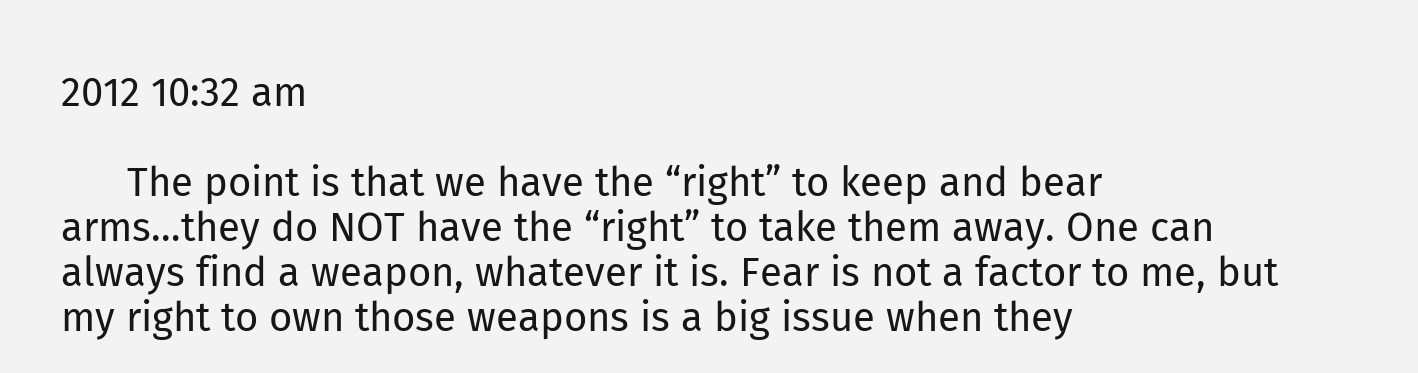2012 10:32 am

      The point is that we have the “right” to keep and bear arms…they do NOT have the “right” to take them away. One can always find a weapon, whatever it is. Fear is not a factor to me, but my right to own those weapons is a big issue when they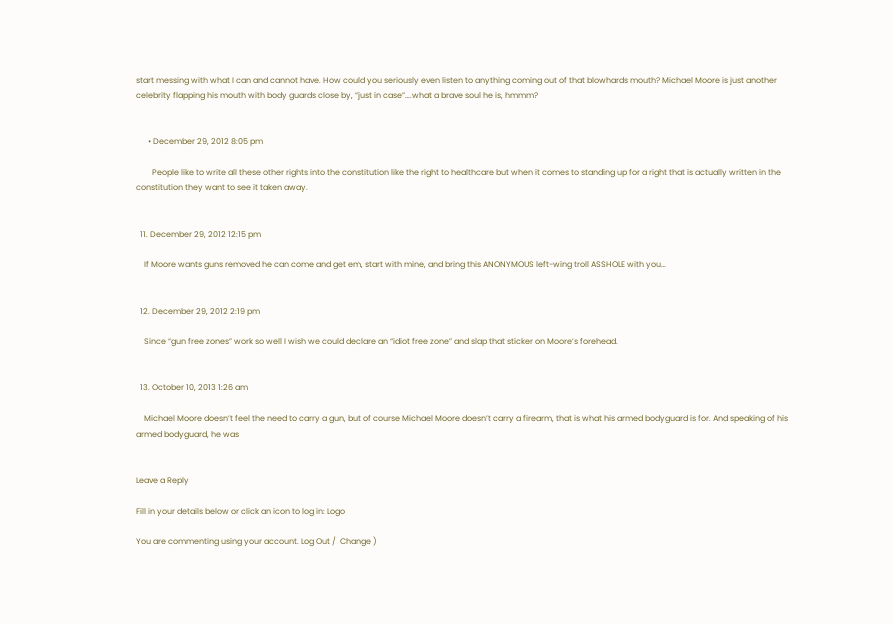start messing with what I can and cannot have. How could you seriously even listen to anything coming out of that blowhards mouth? Michael Moore is just another celebrity flapping his mouth with body guards close by, “just in case”….what a brave soul he is, hmmm?


      • December 29, 2012 8:05 pm

        People like to write all these other rights into the constitution like the right to healthcare but when it comes to standing up for a right that is actually written in the constitution they want to see it taken away.


  11. December 29, 2012 12:15 pm

    If Moore wants guns removed he can come and get em, start with mine, and bring this ANONYMOUS left-wing troll ASSHOLE with you…


  12. December 29, 2012 2:19 pm

    Since “gun free zones” work so well I wish we could declare an “idiot free zone” and slap that sticker on Moore’s forehead.


  13. October 10, 2013 1:26 am

    Michael Moore doesn’t feel the need to carry a gun, but of course Michael Moore doesn’t carry a firearm, that is what his armed bodyguard is for. And speaking of his armed bodyguard, he was


Leave a Reply

Fill in your details below or click an icon to log in: Logo

You are commenting using your account. Log Out /  Change )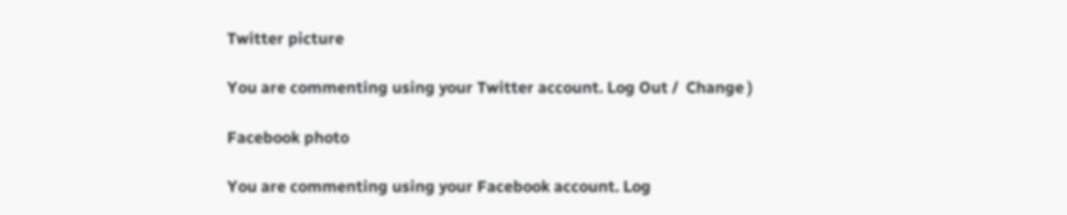Twitter picture

You are commenting using your Twitter account. Log Out /  Change )

Facebook photo

You are commenting using your Facebook account. Log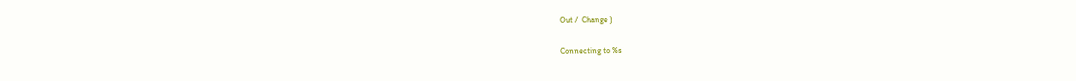Out /  Change )

Connecting to %s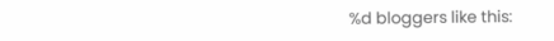%d bloggers like this: